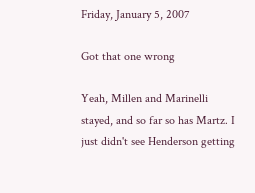Friday, January 5, 2007

Got that one wrong

Yeah, Millen and Marinelli stayed, and so far so has Martz. I just didn't see Henderson getting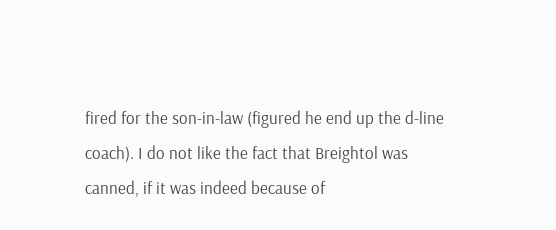fired for the son-in-law (figured he end up the d-line coach). I do not like the fact that Breightol was canned, if it was indeed because of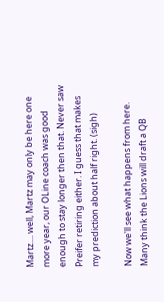Martz.... well, Martz may only be here one more year, our OLine coach was good enough to stay longer then that. Never saw Preifer retiring either. I guess that makes my prediction about half right. (sigh)

Now we'll see what happens from here. Many think the Lions will draft a QB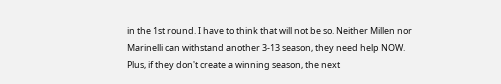in the 1st round. I have to think that will not be so. Neither Millen nor Marinelli can withstand another 3-13 season, they need help NOW. Plus, if they don't create a winning season, the next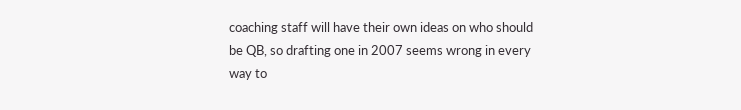coaching staff will have their own ideas on who should be QB, so drafting one in 2007 seems wrong in every way to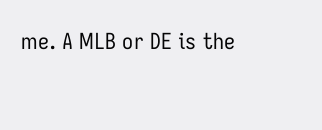me. A MLB or DE is the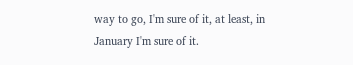way to go, I'm sure of it, at least, in January I'm sure of it.